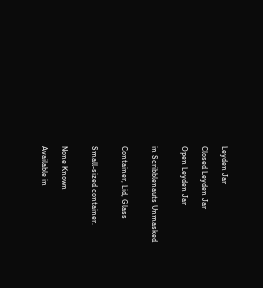Leyden Jar

Closed Leyden Jar

Open Leyden Jar


in Scribblenauts Unmasked


Container, Lid, Glass


Small-sized container.


None Known

Available in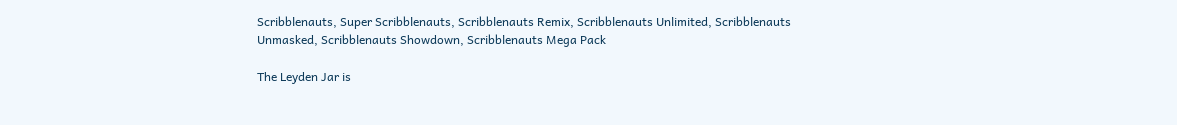Scribblenauts, Super Scribblenauts, Scribblenauts Remix, Scribblenauts Unlimited, Scribblenauts Unmasked, Scribblenauts Showdown, Scribblenauts Mega Pack

The Leyden Jar is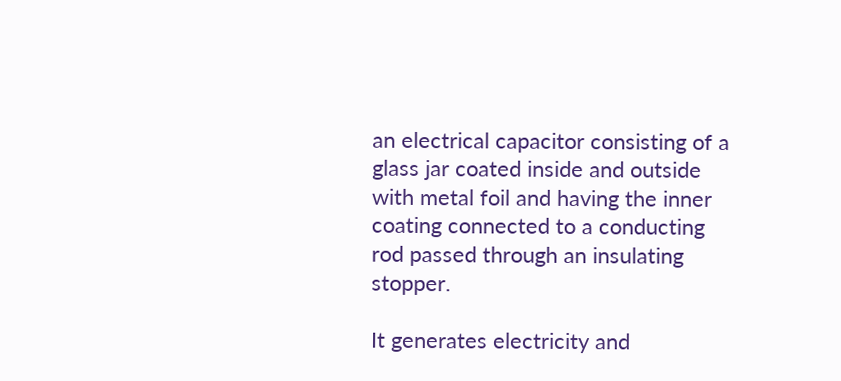an electrical capacitor consisting of a glass jar coated inside and outside with metal foil and having the inner coating connected to a conducting rod passed through an insulating stopper.

It generates electricity and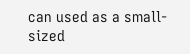can used as a small-sized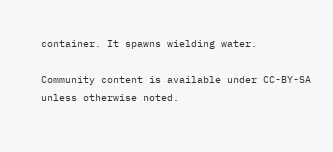container. It spawns wielding water.

Community content is available under CC-BY-SA unless otherwise noted.